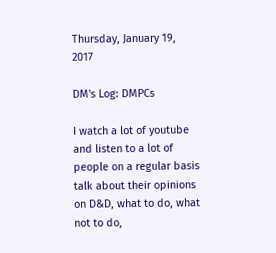Thursday, January 19, 2017

DM's Log: DMPCs

I watch a lot of youtube and listen to a lot of people on a regular basis talk about their opinions on D&D, what to do, what not to do,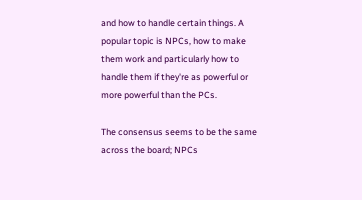and how to handle certain things. A popular topic is NPCs, how to make them work and particularly how to handle them if they're as powerful or more powerful than the PCs.

The consensus seems to be the same across the board; NPCs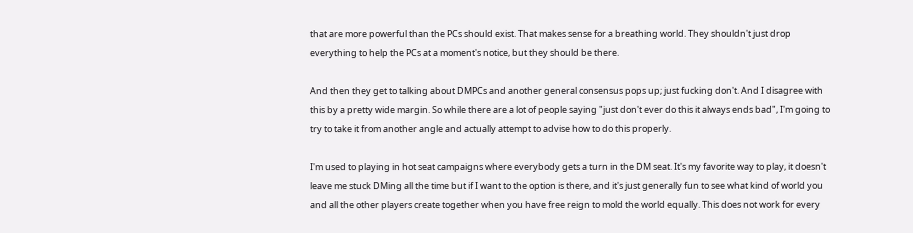that are more powerful than the PCs should exist. That makes sense for a breathing world. They shouldn't just drop everything to help the PCs at a moment's notice, but they should be there.

And then they get to talking about DMPCs and another general consensus pops up; just fucking don't. And I disagree with this by a pretty wide margin. So while there are a lot of people saying "just don't ever do this it always ends bad", I'm going to try to take it from another angle and actually attempt to advise how to do this properly.

I'm used to playing in hot seat campaigns where everybody gets a turn in the DM seat. It's my favorite way to play, it doesn't leave me stuck DMing all the time but if I want to the option is there, and it's just generally fun to see what kind of world you and all the other players create together when you have free reign to mold the world equally. This does not work for every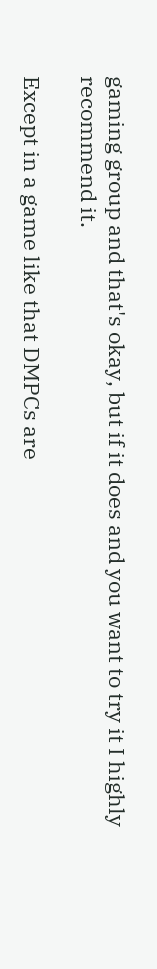gaming group and that's okay, but if it does and you want to try it I highly recommend it.

Except in a game like that DMPCs are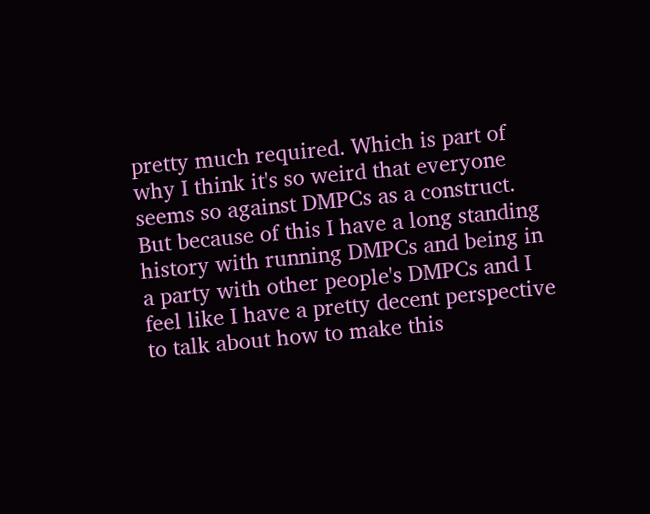pretty much required. Which is part of why I think it's so weird that everyone seems so against DMPCs as a construct. But because of this I have a long standing history with running DMPCs and being in a party with other people's DMPCs and I feel like I have a pretty decent perspective to talk about how to make this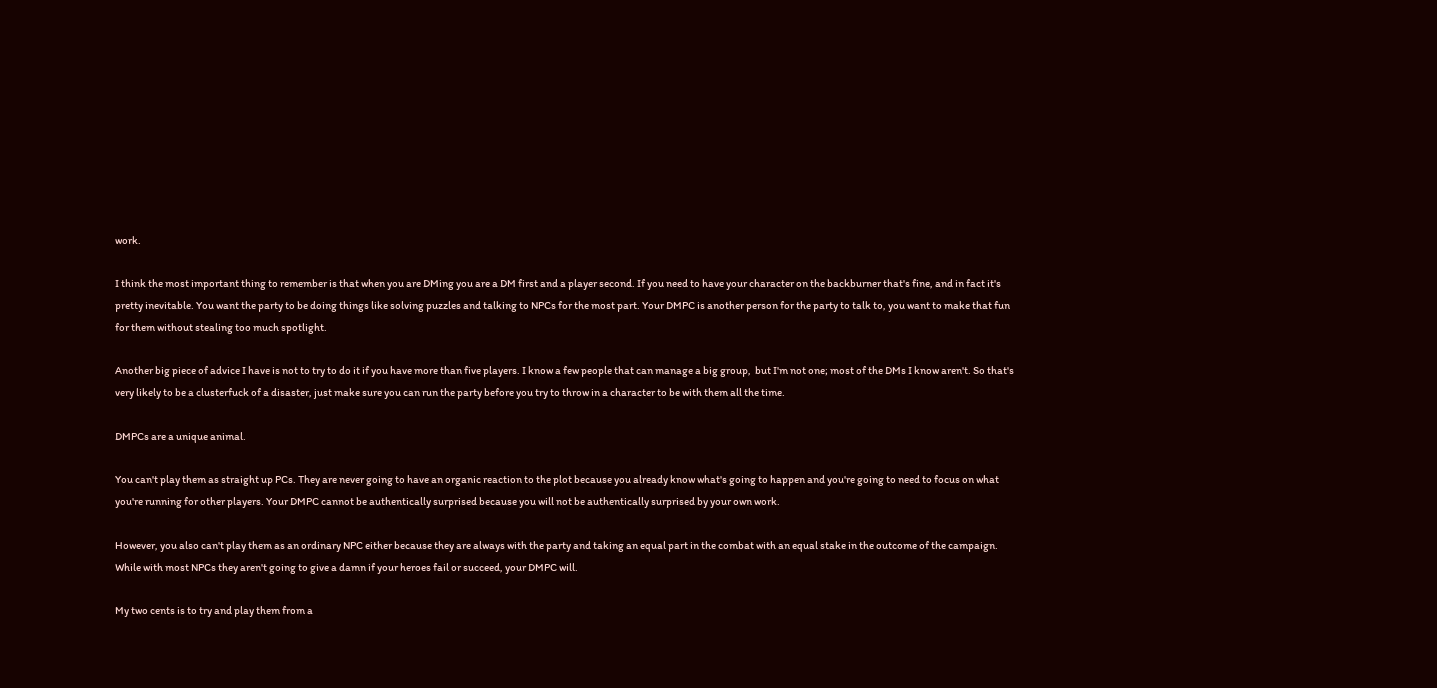work.

I think the most important thing to remember is that when you are DMing you are a DM first and a player second. If you need to have your character on the backburner that's fine, and in fact it's pretty inevitable. You want the party to be doing things like solving puzzles and talking to NPCs for the most part. Your DMPC is another person for the party to talk to, you want to make that fun for them without stealing too much spotlight.

Another big piece of advice I have is not to try to do it if you have more than five players. I know a few people that can manage a big group,  but I'm not one; most of the DMs I know aren't. So that's very likely to be a clusterfuck of a disaster, just make sure you can run the party before you try to throw in a character to be with them all the time.

DMPCs are a unique animal.

You can't play them as straight up PCs. They are never going to have an organic reaction to the plot because you already know what's going to happen and you're going to need to focus on what you're running for other players. Your DMPC cannot be authentically surprised because you will not be authentically surprised by your own work.

However, you also can't play them as an ordinary NPC either because they are always with the party and taking an equal part in the combat with an equal stake in the outcome of the campaign. While with most NPCs they aren't going to give a damn if your heroes fail or succeed, your DMPC will.

My two cents is to try and play them from a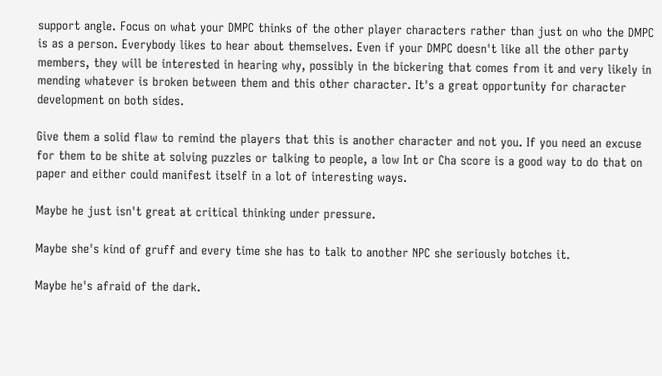support angle. Focus on what your DMPC thinks of the other player characters rather than just on who the DMPC is as a person. Everybody likes to hear about themselves. Even if your DMPC doesn't like all the other party members, they will be interested in hearing why, possibly in the bickering that comes from it and very likely in mending whatever is broken between them and this other character. It's a great opportunity for character development on both sides.

Give them a solid flaw to remind the players that this is another character and not you. If you need an excuse for them to be shite at solving puzzles or talking to people, a low Int or Cha score is a good way to do that on paper and either could manifest itself in a lot of interesting ways.

Maybe he just isn't great at critical thinking under pressure.

Maybe she's kind of gruff and every time she has to talk to another NPC she seriously botches it.

Maybe he's afraid of the dark.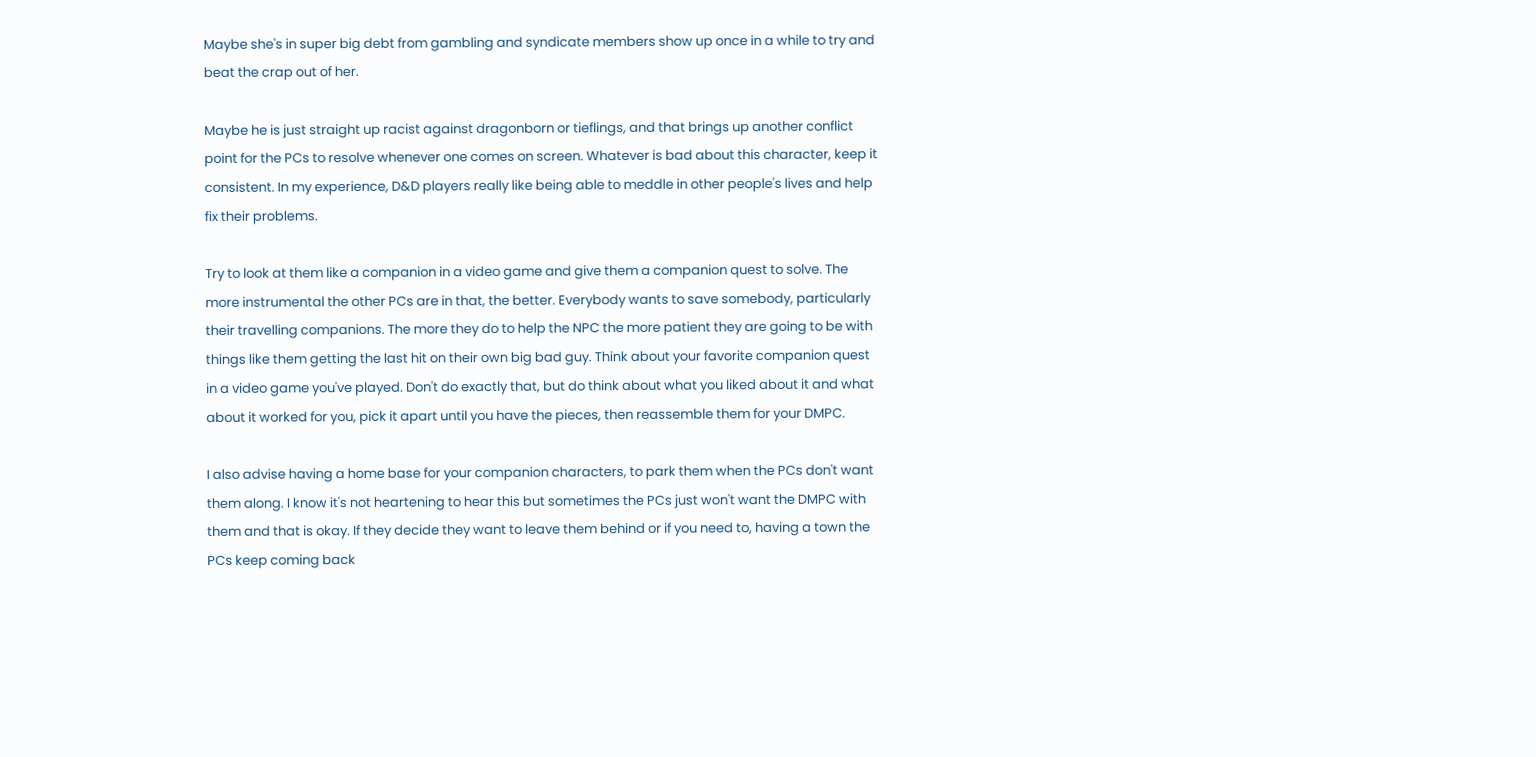Maybe she's in super big debt from gambling and syndicate members show up once in a while to try and beat the crap out of her.

Maybe he is just straight up racist against dragonborn or tieflings, and that brings up another conflict point for the PCs to resolve whenever one comes on screen. Whatever is bad about this character, keep it consistent. In my experience, D&D players really like being able to meddle in other people's lives and help fix their problems.

Try to look at them like a companion in a video game and give them a companion quest to solve. The more instrumental the other PCs are in that, the better. Everybody wants to save somebody, particularly their travelling companions. The more they do to help the NPC the more patient they are going to be with things like them getting the last hit on their own big bad guy. Think about your favorite companion quest in a video game you've played. Don't do exactly that, but do think about what you liked about it and what about it worked for you, pick it apart until you have the pieces, then reassemble them for your DMPC.

I also advise having a home base for your companion characters, to park them when the PCs don't want them along. I know it's not heartening to hear this but sometimes the PCs just won't want the DMPC with them and that is okay. If they decide they want to leave them behind or if you need to, having a town the PCs keep coming back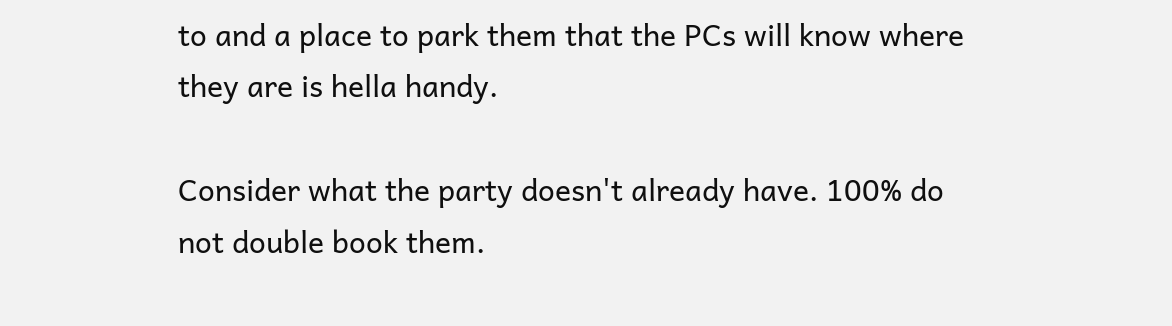to and a place to park them that the PCs will know where they are is hella handy.

Consider what the party doesn't already have. 100% do not double book them.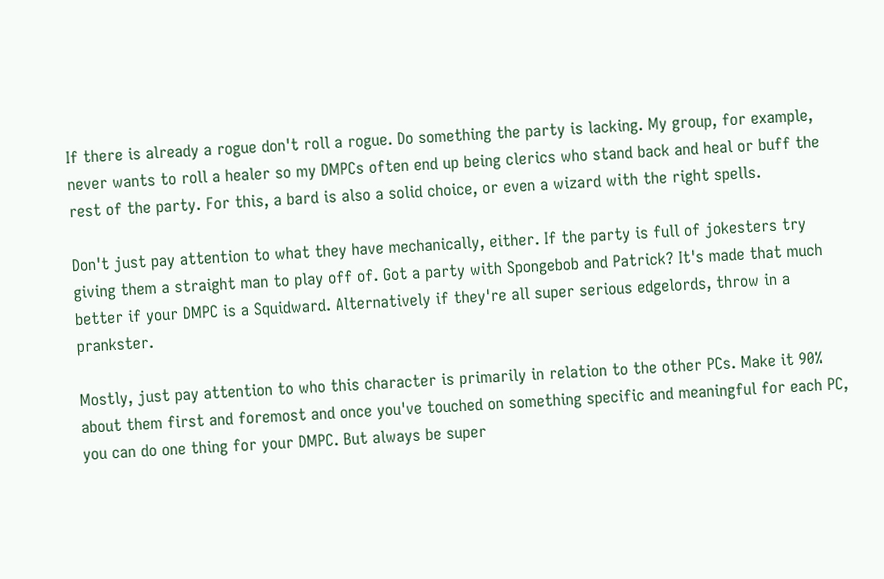If there is already a rogue don't roll a rogue. Do something the party is lacking. My group, for example, never wants to roll a healer so my DMPCs often end up being clerics who stand back and heal or buff the rest of the party. For this, a bard is also a solid choice, or even a wizard with the right spells.

Don't just pay attention to what they have mechanically, either. If the party is full of jokesters try giving them a straight man to play off of. Got a party with Spongebob and Patrick? It's made that much better if your DMPC is a Squidward. Alternatively if they're all super serious edgelords, throw in a prankster.

Mostly, just pay attention to who this character is primarily in relation to the other PCs. Make it 90% about them first and foremost and once you've touched on something specific and meaningful for each PC, you can do one thing for your DMPC. But always be super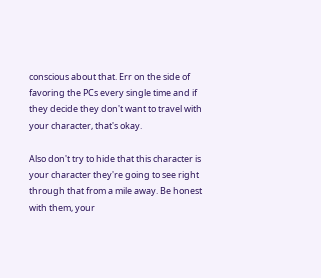conscious about that. Err on the side of favoring the PCs every single time and if they decide they don't want to travel with your character, that's okay.

Also don't try to hide that this character is your character they're going to see right through that from a mile away. Be honest with them, your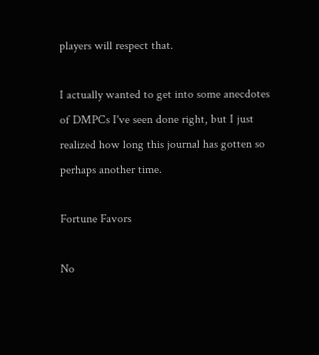players will respect that.

I actually wanted to get into some anecdotes of DMPCs I've seen done right, but I just realized how long this journal has gotten so perhaps another time.

Fortune Favors

No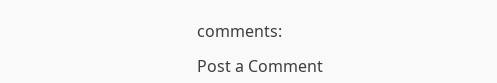comments:

Post a Comment